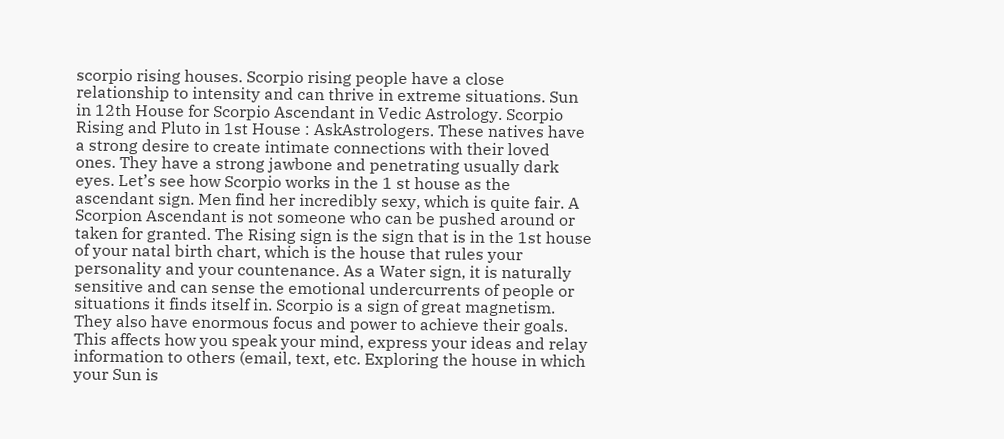scorpio rising houses. Scorpio rising people have a close relationship to intensity and can thrive in extreme situations. Sun in 12th House for Scorpio Ascendant in Vedic Astrology. Scorpio Rising and Pluto in 1st House : AskAstrologers. These natives have a strong desire to create intimate connections with their loved ones. They have a strong jawbone and penetrating usually dark eyes. Let’s see how Scorpio works in the 1 st house as the ascendant sign. Men find her incredibly sexy, which is quite fair. A Scorpion Ascendant is not someone who can be pushed around or taken for granted. The Rising sign is the sign that is in the 1st house of your natal birth chart, which is the house that rules your personality and your countenance. As a Water sign, it is naturally sensitive and can sense the emotional undercurrents of people or situations it finds itself in. Scorpio is a sign of great magnetism. They also have enormous focus and power to achieve their goals. This affects how you speak your mind, express your ideas and relay information to others (email, text, etc. Exploring the house in which your Sun is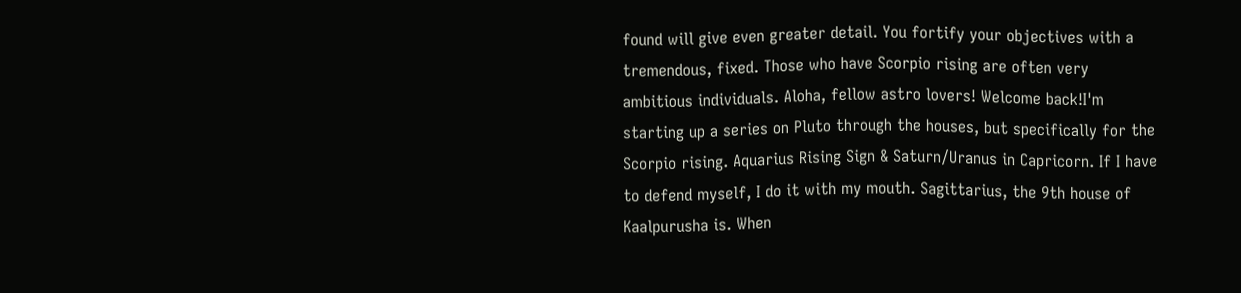found will give even greater detail. You fortify your objectives with a tremendous, fixed. Those who have Scorpio rising are often very ambitious individuals. Aloha, fellow astro lovers! Welcome back!I'm starting up a series on Pluto through the houses, but specifically for the Scorpio rising. Aquarius Rising Sign & Saturn/Uranus in Capricorn. If I have to defend myself, I do it with my mouth. Sagittarius, the 9th house of Kaalpurusha is. When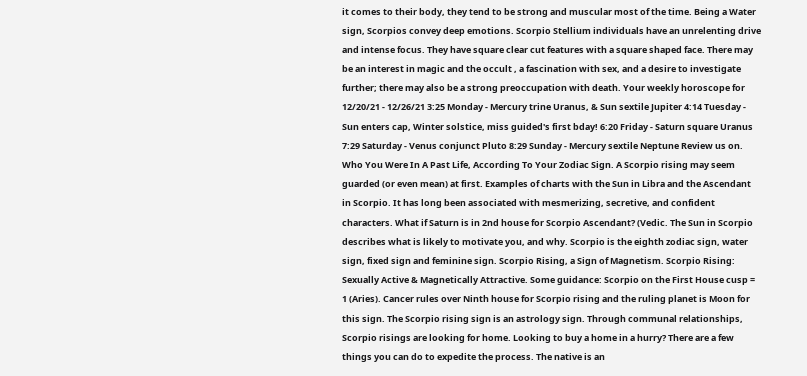it comes to their body, they tend to be strong and muscular most of the time. Being a Water sign, Scorpios convey deep emotions. Scorpio Stellium individuals have an unrelenting drive and intense focus. They have square clear cut features with a square shaped face. There may be an interest in magic and the occult , a fascination with sex, and a desire to investigate further; there may also be a strong preoccupation with death. Your weekly horoscope for 12/20/21 - 12/26/21 3:25 Monday - Mercury trine Uranus, & Sun sextile Jupiter 4:14 Tuesday - Sun enters cap, Winter solstice, miss guided's first bday! 6:20 Friday - Saturn square Uranus 7:29 Saturday - Venus conjunct Pluto 8:29 Sunday - Mercury sextile Neptune Review us on. Who You Were In A Past Life, According To Your Zodiac Sign. A Scorpio rising may seem guarded (or even mean) at first. Examples of charts with the Sun in Libra and the Ascendant in Scorpio. It has long been associated with mesmerizing, secretive, and confident characters. What if Saturn is in 2nd house for Scorpio Ascendant? (Vedic. The Sun in Scorpio describes what is likely to motivate you, and why. Scorpio is the eighth zodiac sign, water sign, fixed sign and feminine sign. Scorpio Rising, a Sign of Magnetism. Scorpio Rising: Sexually Active & Magnetically Attractive. Some guidance: Scorpio on the First House cusp = 1 (Aries). Cancer rules over Ninth house for Scorpio rising and the ruling planet is Moon for this sign. The Scorpio rising sign is an astrology sign. Through communal relationships, Scorpio risings are looking for home. Looking to buy a home in a hurry? There are a few things you can do to expedite the process. The native is an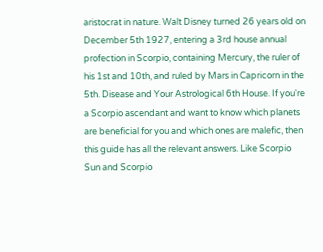aristocrat in nature. Walt Disney turned 26 years old on December 5th 1927, entering a 3rd house annual profection in Scorpio, containing Mercury, the ruler of his 1st and 10th, and ruled by Mars in Capricorn in the 5th. Disease and Your Astrological 6th House. If you're a Scorpio ascendant and want to know which planets are beneficial for you and which ones are malefic, then this guide has all the relevant answers. Like Scorpio Sun and Scorpio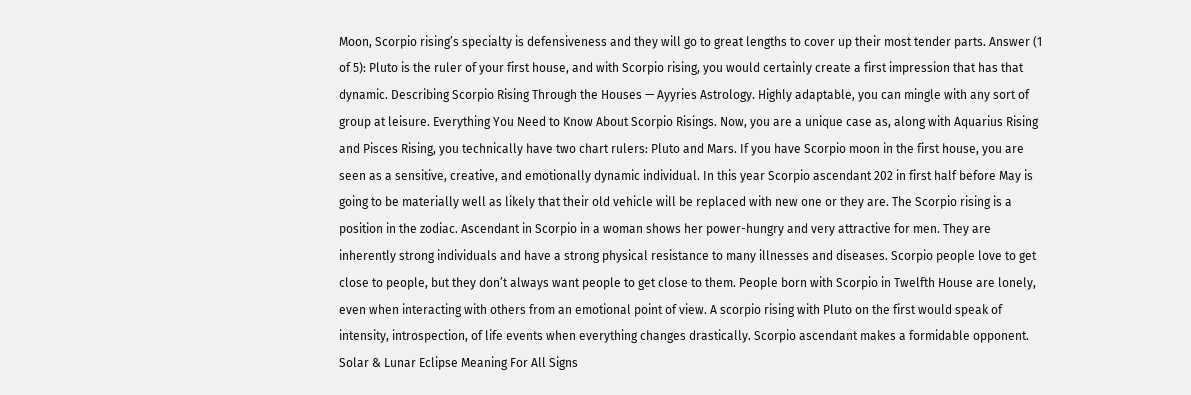Moon, Scorpio rising’s specialty is defensiveness and they will go to great lengths to cover up their most tender parts. Answer (1 of 5): Pluto is the ruler of your first house, and with Scorpio rising, you would certainly create a first impression that has that dynamic. Describing Scorpio Rising Through the Houses — Ayyries Astrology. Highly adaptable, you can mingle with any sort of group at leisure. Everything You Need to Know About Scorpio Risings. Now, you are a unique case as, along with Aquarius Rising and Pisces Rising, you technically have two chart rulers: Pluto and Mars. If you have Scorpio moon in the first house, you are seen as a sensitive, creative, and emotionally dynamic individual. In this year Scorpio ascendant 202 in first half before May is going to be materially well as likely that their old vehicle will be replaced with new one or they are. The Scorpio rising is a position in the zodiac. Ascendant in Scorpio in a woman shows her power-hungry and very attractive for men. They are inherently strong individuals and have a strong physical resistance to many illnesses and diseases. Scorpio people love to get close to people, but they don’t always want people to get close to them. People born with Scorpio in Twelfth House are lonely, even when interacting with others from an emotional point of view. A scorpio rising with Pluto on the first would speak of intensity, introspection, of life events when everything changes drastically. Scorpio ascendant makes a formidable opponent. Solar & Lunar Eclipse Meaning For All Signs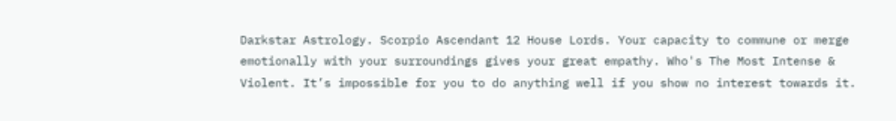Darkstar Astrology. Scorpio Ascendant 12 House Lords. Your capacity to commune or merge emotionally with your surroundings gives your great empathy. Who's The Most Intense & Violent. It’s impossible for you to do anything well if you show no interest towards it.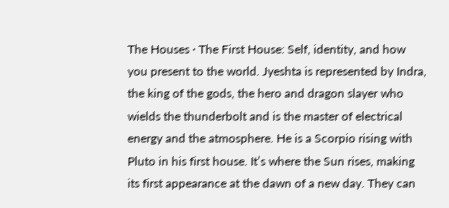The Houses · The First House: Self, identity, and how you present to the world. Jyeshta is represented by Indra, the king of the gods, the hero and dragon slayer who wields the thunderbolt and is the master of electrical energy and the atmosphere. He is a Scorpio rising with Pluto in his first house. It’s where the Sun rises, making its first appearance at the dawn of a new day. They can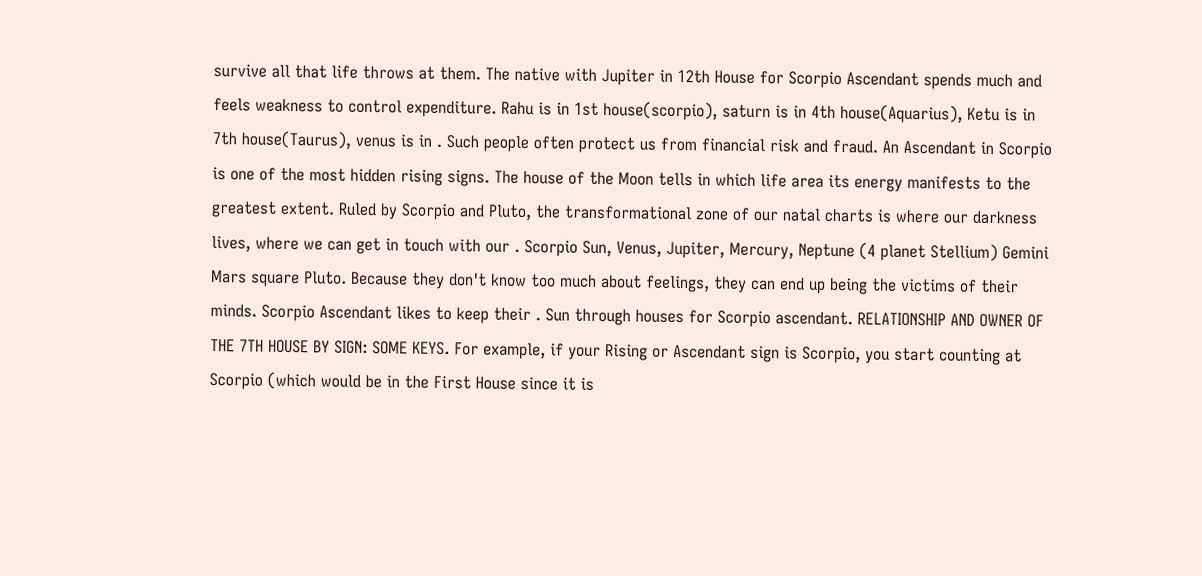survive all that life throws at them. The native with Jupiter in 12th House for Scorpio Ascendant spends much and feels weakness to control expenditure. Rahu is in 1st house(scorpio), saturn is in 4th house(Aquarius), Ketu is in 7th house(Taurus), venus is in . Such people often protect us from financial risk and fraud. An Ascendant in Scorpio is one of the most hidden rising signs. The house of the Moon tells in which life area its energy manifests to the greatest extent. Ruled by Scorpio and Pluto, the transformational zone of our natal charts is where our darkness lives, where we can get in touch with our . Scorpio Sun, Venus, Jupiter, Mercury, Neptune (4 planet Stellium) Gemini Mars square Pluto. Because they don't know too much about feelings, they can end up being the victims of their minds. Scorpio Ascendant likes to keep their . Sun through houses for Scorpio ascendant. RELATIONSHIP AND OWNER OF THE 7TH HOUSE BY SIGN: SOME KEYS. For example, if your Rising or Ascendant sign is Scorpio, you start counting at Scorpio (which would be in the First House since it is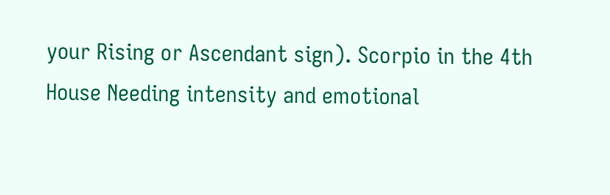your Rising or Ascendant sign). Scorpio in the 4th House Needing intensity and emotional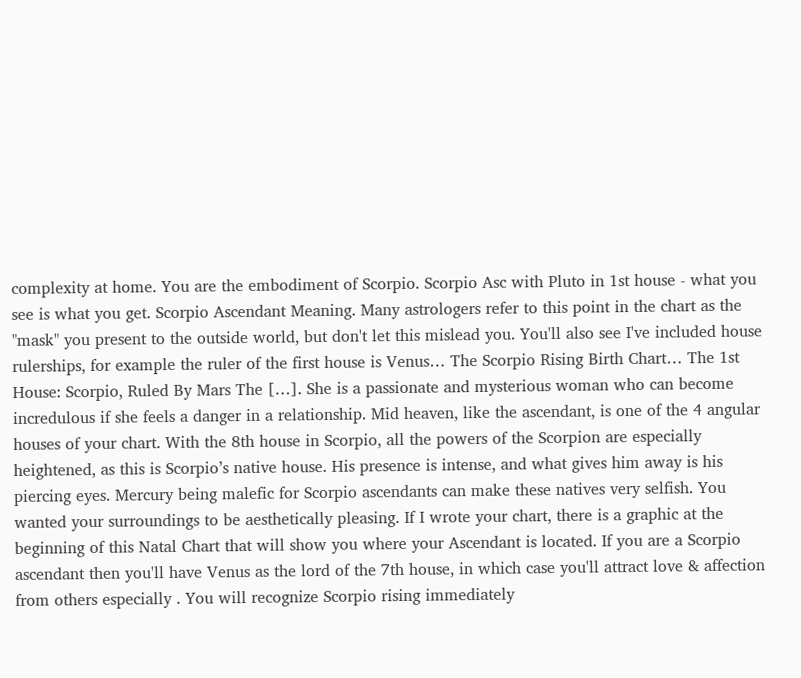complexity at home. You are the embodiment of Scorpio. Scorpio Asc with Pluto in 1st house - what you see is what you get. Scorpio Ascendant Meaning. Many astrologers refer to this point in the chart as the "mask" you present to the outside world, but don't let this mislead you. You'll also see I've included house rulerships, for example the ruler of the first house is Venus… The Scorpio Rising Birth Chart… The 1st House: Scorpio, Ruled By Mars The […]. She is a passionate and mysterious woman who can become incredulous if she feels a danger in a relationship. Mid heaven, like the ascendant, is one of the 4 angular houses of your chart. With the 8th house in Scorpio, all the powers of the Scorpion are especially heightened, as this is Scorpio’s native house. His presence is intense, and what gives him away is his piercing eyes. Mercury being malefic for Scorpio ascendants can make these natives very selfish. You wanted your surroundings to be aesthetically pleasing. If I wrote your chart, there is a graphic at the beginning of this Natal Chart that will show you where your Ascendant is located. If you are a Scorpio ascendant then you'll have Venus as the lord of the 7th house, in which case you'll attract love & affection from others especially . You will recognize Scorpio rising immediately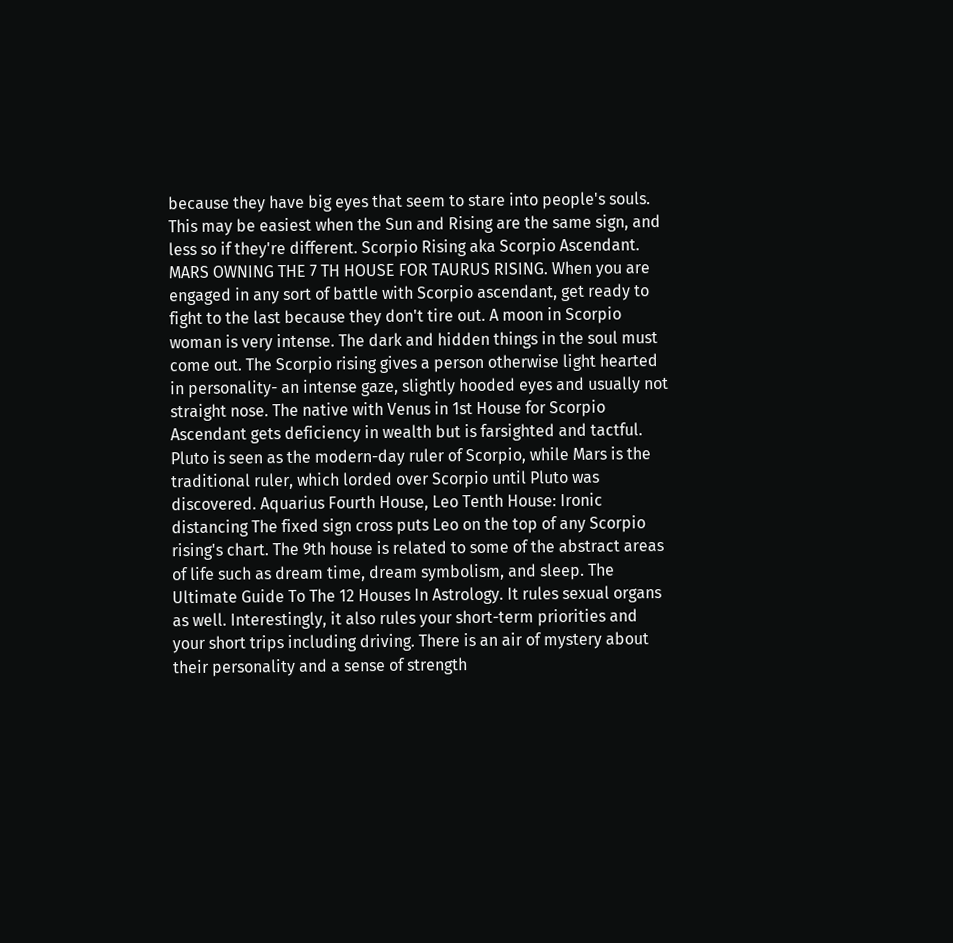because they have big eyes that seem to stare into people's souls. This may be easiest when the Sun and Rising are the same sign, and less so if they're different. Scorpio Rising aka Scorpio Ascendant. MARS OWNING THE 7 TH HOUSE FOR TAURUS RISING. When you are engaged in any sort of battle with Scorpio ascendant, get ready to fight to the last because they don't tire out. A moon in Scorpio woman is very intense. The dark and hidden things in the soul must come out. The Scorpio rising gives a person otherwise light hearted in personality- an intense gaze, slightly hooded eyes and usually not straight nose. The native with Venus in 1st House for Scorpio Ascendant gets deficiency in wealth but is farsighted and tactful. Pluto is seen as the modern-day ruler of Scorpio, while Mars is the traditional ruler, which lorded over Scorpio until Pluto was discovered. Aquarius Fourth House, Leo Tenth House: Ironic distancing The fixed sign cross puts Leo on the top of any Scorpio rising's chart. The 9th house is related to some of the abstract areas of life such as dream time, dream symbolism, and sleep. The Ultimate Guide To The 12 Houses In Astrology. It rules sexual organs as well. Interestingly, it also rules your short-term priorities and your short trips including driving. There is an air of mystery about their personality and a sense of strength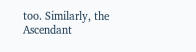too. Similarly, the Ascendant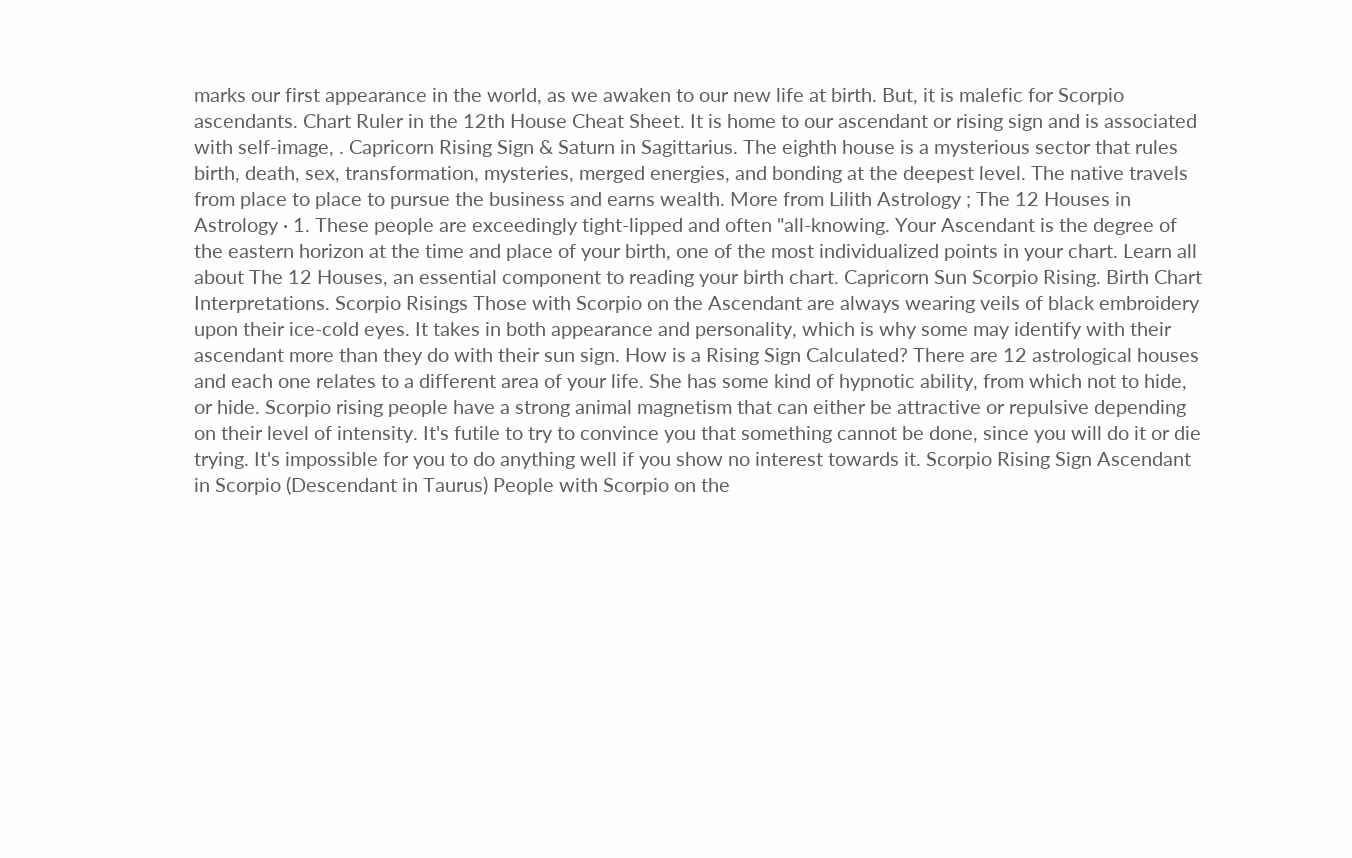marks our first appearance in the world, as we awaken to our new life at birth. But, it is malefic for Scorpio ascendants. Chart Ruler in the 12th House Cheat Sheet. It is home to our ascendant or rising sign and is associated with self-image, . Capricorn Rising Sign & Saturn in Sagittarius. The eighth house is a mysterious sector that rules birth, death, sex, transformation, mysteries, merged energies, and bonding at the deepest level. The native travels from place to place to pursue the business and earns wealth. More from Lilith Astrology ; The 12 Houses in Astrology · 1. These people are exceedingly tight-lipped and often "all-knowing. Your Ascendant is the degree of the eastern horizon at the time and place of your birth, one of the most individualized points in your chart. Learn all about The 12 Houses, an essential component to reading your birth chart. Capricorn Sun Scorpio Rising. Birth Chart Interpretations. Scorpio Risings Those with Scorpio on the Ascendant are always wearing veils of black embroidery upon their ice-cold eyes. It takes in both appearance and personality, which is why some may identify with their ascendant more than they do with their sun sign. How is a Rising Sign Calculated? There are 12 astrological houses and each one relates to a different area of your life. She has some kind of hypnotic ability, from which not to hide, or hide. Scorpio rising people have a strong animal magnetism that can either be attractive or repulsive depending on their level of intensity. It's futile to try to convince you that something cannot be done, since you will do it or die trying. It's impossible for you to do anything well if you show no interest towards it. Scorpio Rising Sign Ascendant in Scorpio (Descendant in Taurus) People with Scorpio on the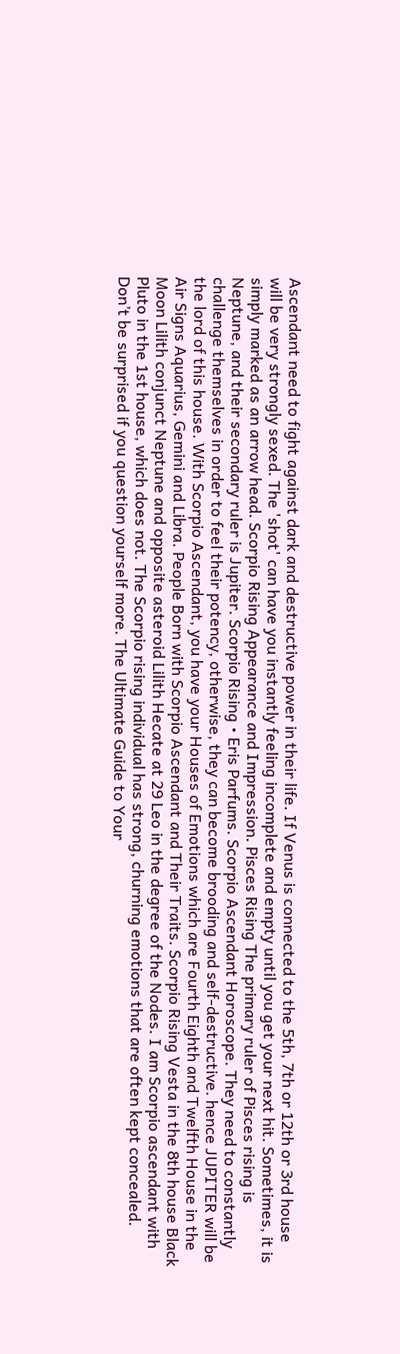Ascendant need to fight against dark and destructive power in their life. If Venus is connected to the 5th, 7th or 12th or 3rd house will be very strongly sexed. The 'shot' can have you instantly feeling incomplete and empty until you get your next hit. Sometimes, it is simply marked as an arrow head. Scorpio Rising Appearance and Impression. Pisces Rising The primary ruler of Pisces rising is Neptune, and their secondary ruler is Jupiter. Scorpio Rising • Eris Parfums. Scorpio Ascendant Horoscope. They need to constantly challenge themselves in order to feel their potency, otherwise, they can become brooding and self-destructive. hence JUPITER will be the lord of this house. With Scorpio Ascendant, you have your Houses of Emotions which are Fourth Eighth and Twelfth House in the Air Signs Aquarius, Gemini and Libra. People Born with Scorpio Ascendant and Their Traits. Scorpio Rising Vesta in the 8th house Black Moon Lilith conjunct Neptune and opposite asteroid Lilith Hecate at 29 Leo in the degree of the Nodes. I am Scorpio ascendant with Pluto in the 1st house, which does not. The Scorpio rising individual has strong, churning emotions that are often kept concealed. Don’t be surprised if you question yourself more. The Ultimate Guide to Your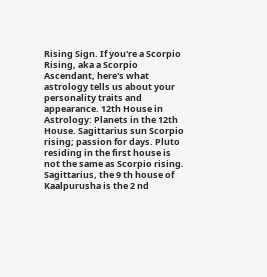Rising Sign. If you're a Scorpio Rising, aka a Scorpio Ascendant, here's what astrology tells us about your personality traits and appearance. 12th House in Astrology: Planets in the 12th House. Sagittarius sun Scorpio rising; passion for days. Pluto residing in the first house is not the same as Scorpio rising. Sagittarius, the 9 th house of Kaalpurusha is the 2 nd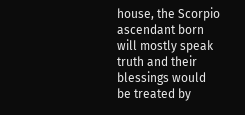house, the Scorpio ascendant born will mostly speak truth and their blessings would be treated by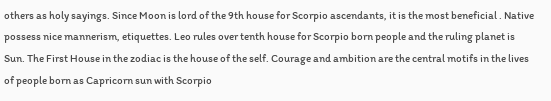others as holy sayings. Since Moon is lord of the 9th house for Scorpio ascendants, it is the most beneficial . Native possess nice mannerism, etiquettes. Leo rules over tenth house for Scorpio born people and the ruling planet is Sun. The First House in the zodiac is the house of the self. Courage and ambition are the central motifs in the lives of people born as Capricorn sun with Scorpio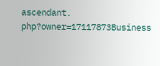ascendant. php?owner=17117873Business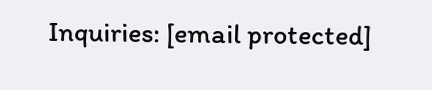Inquiries: [email protected]